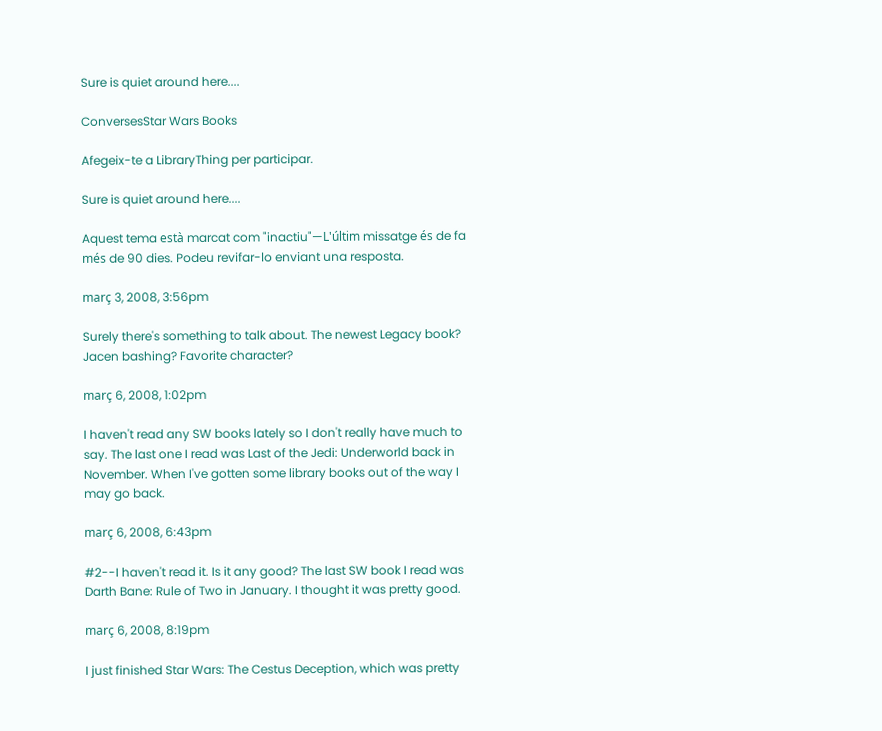Sure is quiet around here....

ConversesStar Wars Books

Afegeix-te a LibraryThing per participar.

Sure is quiet around here....

Aquest tema està marcat com "inactiu"—L'últim missatge és de fa més de 90 dies. Podeu revifar-lo enviant una resposta.

març 3, 2008, 3:56pm

Surely there's something to talk about. The newest Legacy book? Jacen bashing? Favorite character?

març 6, 2008, 1:02pm

I haven't read any SW books lately so I don't really have much to say. The last one I read was Last of the Jedi: Underworld back in November. When I've gotten some library books out of the way I may go back.

març 6, 2008, 6:43pm

#2--I haven't read it. Is it any good? The last SW book I read was Darth Bane: Rule of Two in January. I thought it was pretty good.

març 6, 2008, 8:19pm

I just finished Star Wars: The Cestus Deception, which was pretty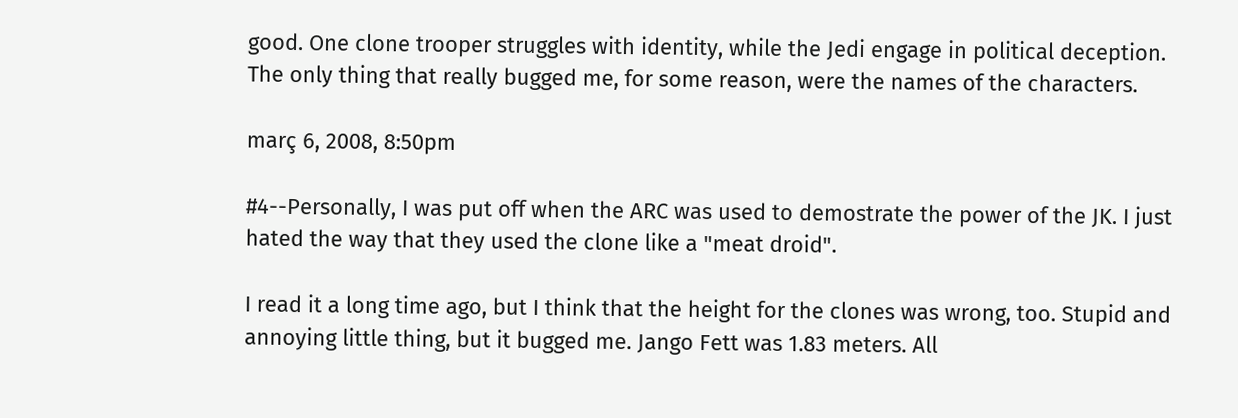good. One clone trooper struggles with identity, while the Jedi engage in political deception. The only thing that really bugged me, for some reason, were the names of the characters.

març 6, 2008, 8:50pm

#4--Personally, I was put off when the ARC was used to demostrate the power of the JK. I just hated the way that they used the clone like a "meat droid".

I read it a long time ago, but I think that the height for the clones was wrong, too. Stupid and annoying little thing, but it bugged me. Jango Fett was 1.83 meters. All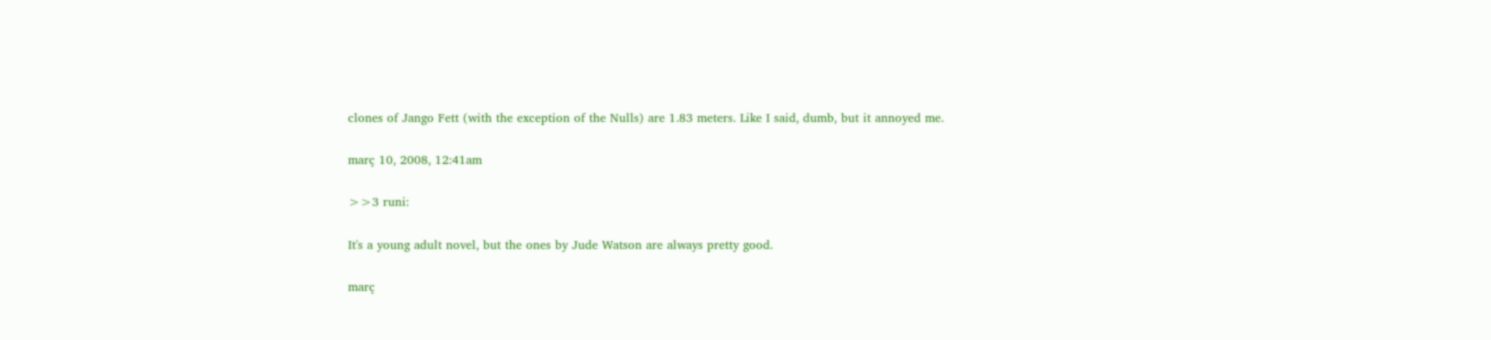clones of Jango Fett (with the exception of the Nulls) are 1.83 meters. Like I said, dumb, but it annoyed me.

març 10, 2008, 12:41am

>>3 runi:

It's a young adult novel, but the ones by Jude Watson are always pretty good.

març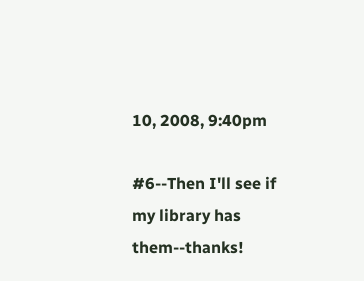10, 2008, 9:40pm

#6--Then I'll see if my library has them--thanks!